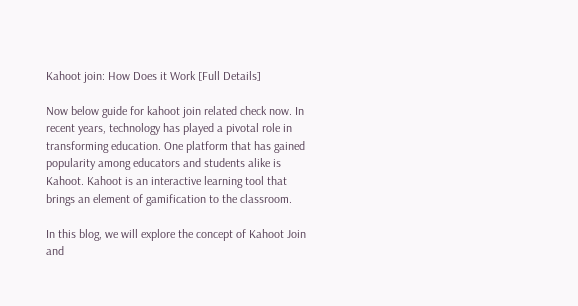Kahoot join: How Does it Work [Full Details]

Now below guide for kahoot join related check now. In recent years, technology has played a pivotal role in transforming education. One platform that has gained popularity among educators and students alike is Kahoot. Kahoot is an interactive learning tool that brings an element of gamification to the classroom.

In this blog, we will explore the concept of Kahoot Join and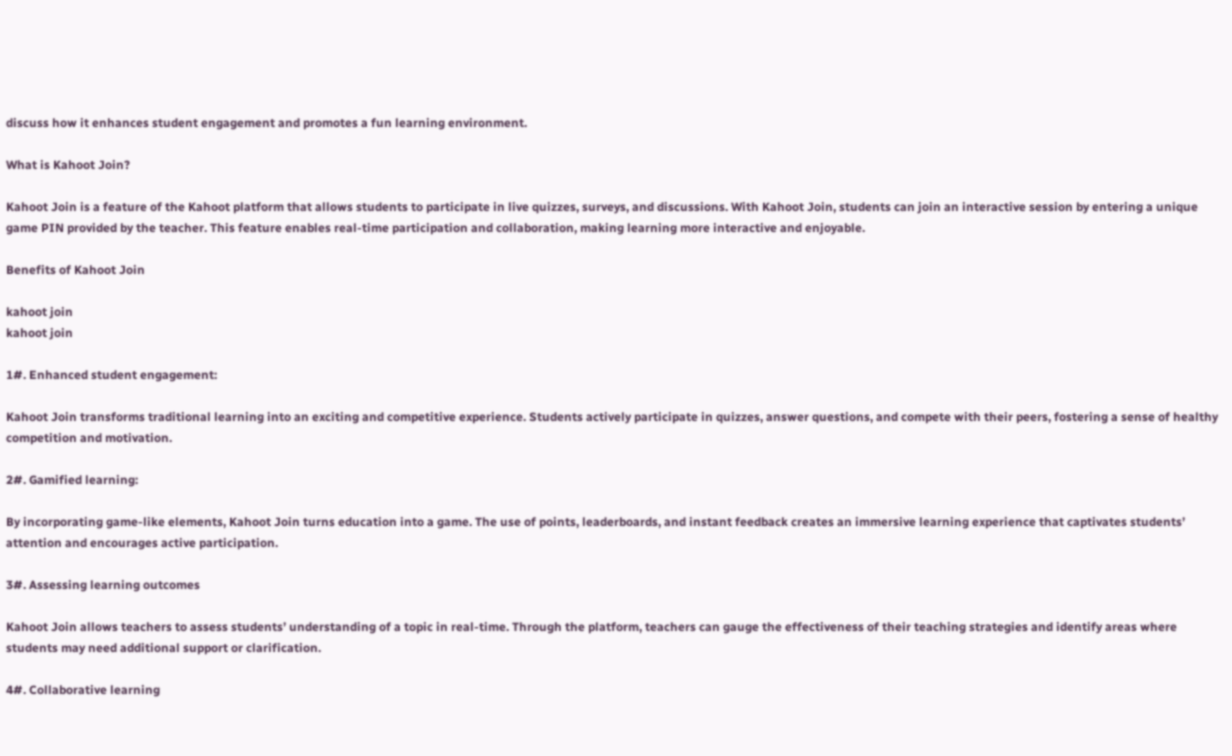discuss how it enhances student engagement and promotes a fun learning environment.

What is Kahoot Join?

Kahoot Join is a feature of the Kahoot platform that allows students to participate in live quizzes, surveys, and discussions. With Kahoot Join, students can join an interactive session by entering a unique game PIN provided by the teacher. This feature enables real-time participation and collaboration, making learning more interactive and enjoyable.

Benefits of Kahoot Join

kahoot join
kahoot join

1#. Enhanced student engagement:

Kahoot Join transforms traditional learning into an exciting and competitive experience. Students actively participate in quizzes, answer questions, and compete with their peers, fostering a sense of healthy competition and motivation.

2#. Gamified learning:

By incorporating game-like elements, Kahoot Join turns education into a game. The use of points, leaderboards, and instant feedback creates an immersive learning experience that captivates students’ attention and encourages active participation.

3#. Assessing learning outcomes

Kahoot Join allows teachers to assess students’ understanding of a topic in real-time. Through the platform, teachers can gauge the effectiveness of their teaching strategies and identify areas where students may need additional support or clarification.

4#. Collaborative learning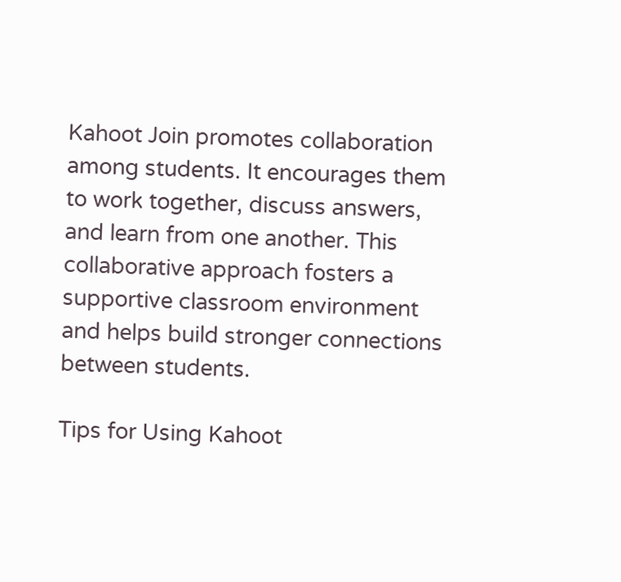Kahoot Join promotes collaboration among students. It encourages them to work together, discuss answers, and learn from one another. This collaborative approach fosters a supportive classroom environment and helps build stronger connections between students.

Tips for Using Kahoot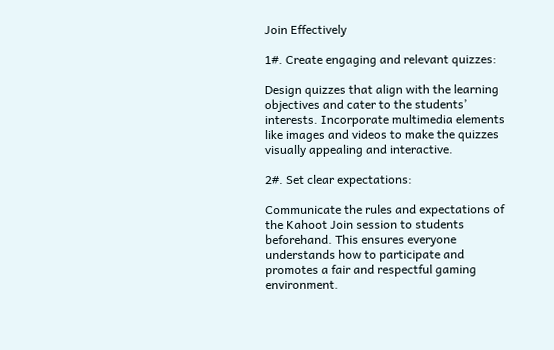Join Effectively

1#. Create engaging and relevant quizzes:

Design quizzes that align with the learning objectives and cater to the students’ interests. Incorporate multimedia elements like images and videos to make the quizzes visually appealing and interactive.

2#. Set clear expectations:

Communicate the rules and expectations of the Kahoot Join session to students beforehand. This ensures everyone understands how to participate and promotes a fair and respectful gaming environment.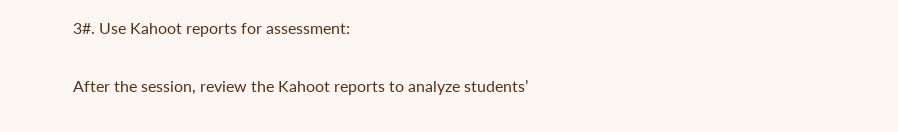3#. Use Kahoot reports for assessment:

After the session, review the Kahoot reports to analyze students’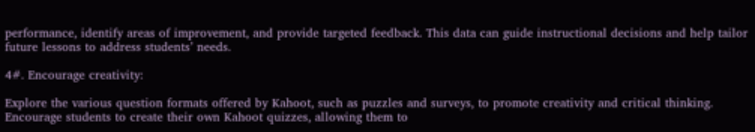performance, identify areas of improvement, and provide targeted feedback. This data can guide instructional decisions and help tailor future lessons to address students’ needs.

4#. Encourage creativity:

Explore the various question formats offered by Kahoot, such as puzzles and surveys, to promote creativity and critical thinking. Encourage students to create their own Kahoot quizzes, allowing them to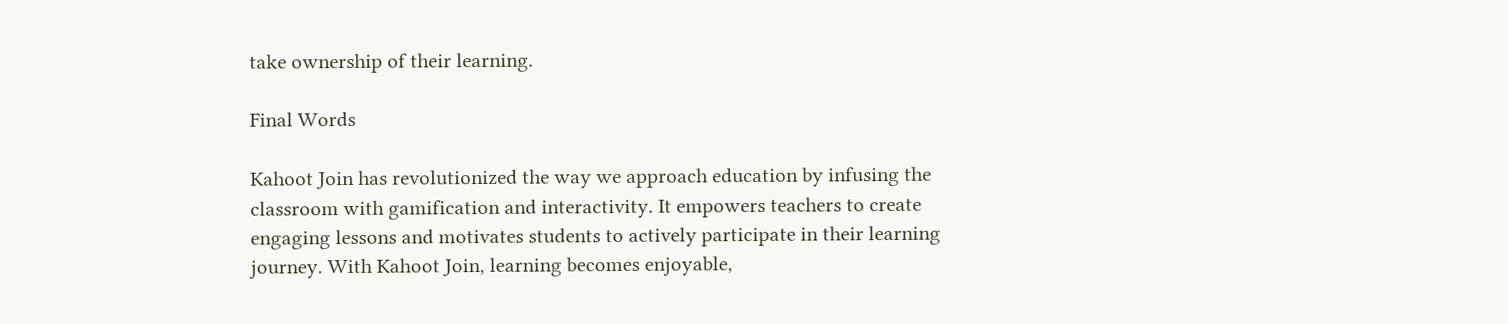take ownership of their learning.

Final Words

Kahoot Join has revolutionized the way we approach education by infusing the classroom with gamification and interactivity. It empowers teachers to create engaging lessons and motivates students to actively participate in their learning journey. With Kahoot Join, learning becomes enjoyable,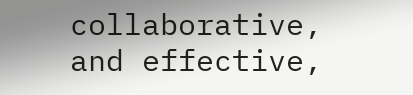collaborative, and effective,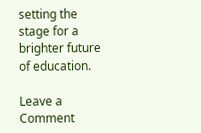setting the stage for a brighter future of education.

Leave a Comment